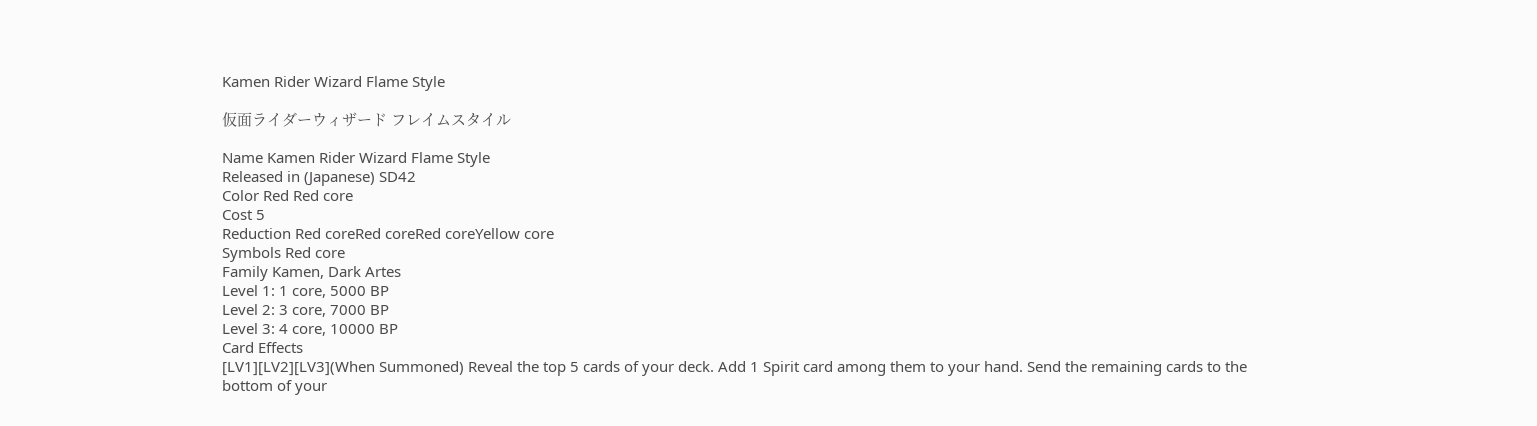Kamen Rider Wizard Flame Style

仮面ライダーウィザード フレイムスタイル

Name Kamen Rider Wizard Flame Style
Released in (Japanese) SD42
Color Red Red core
Cost 5
Reduction Red coreRed coreRed coreYellow core
Symbols Red core
Family Kamen, Dark Artes
Level 1: 1 core, 5000 BP
Level 2: 3 core, 7000 BP
Level 3: 4 core, 10000 BP
Card Effects
[LV1][LV2][LV3](When Summoned) Reveal the top 5 cards of your deck. Add 1 Spirit card among them to your hand. Send the remaining cards to the bottom of your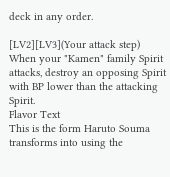deck in any order.

[LV2][LV3](Your attack step) When your "Kamen" family Spirit attacks, destroy an opposing Spirit with BP lower than the attacking Spirit.
Flavor Text
This is the form Haruto Souma transforms into using the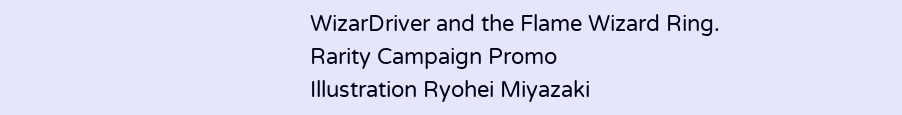WizarDriver and the Flame Wizard Ring.
Rarity Campaign Promo
Illustration Ryohei Miyazaki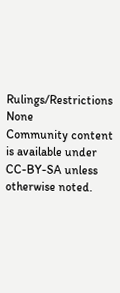Rulings/Restrictions None
Community content is available under CC-BY-SA unless otherwise noted.